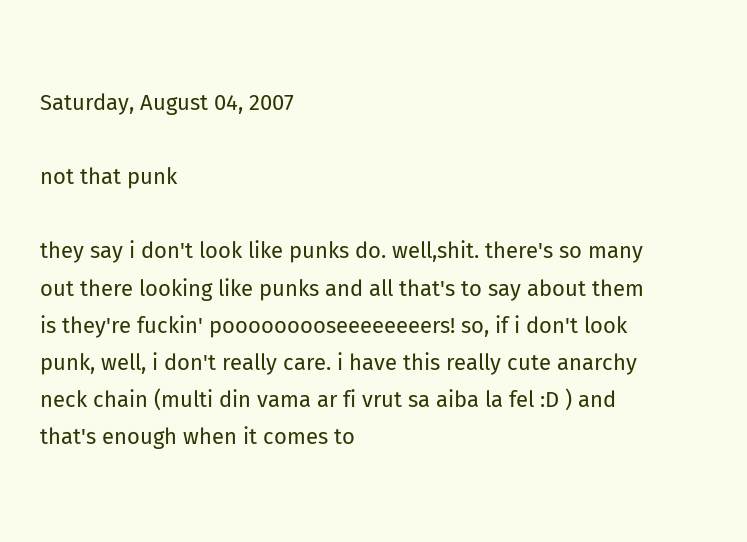Saturday, August 04, 2007

not that punk

they say i don't look like punks do. well,shit. there's so many out there looking like punks and all that's to say about them is they're fuckin' pooooooooseeeeeeeers! so, if i don't look punk, well, i don't really care. i have this really cute anarchy neck chain (multi din vama ar fi vrut sa aiba la fel :D ) and that's enough when it comes to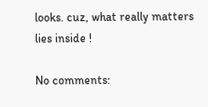looks. cuz, what really matters lies inside !

No comments: